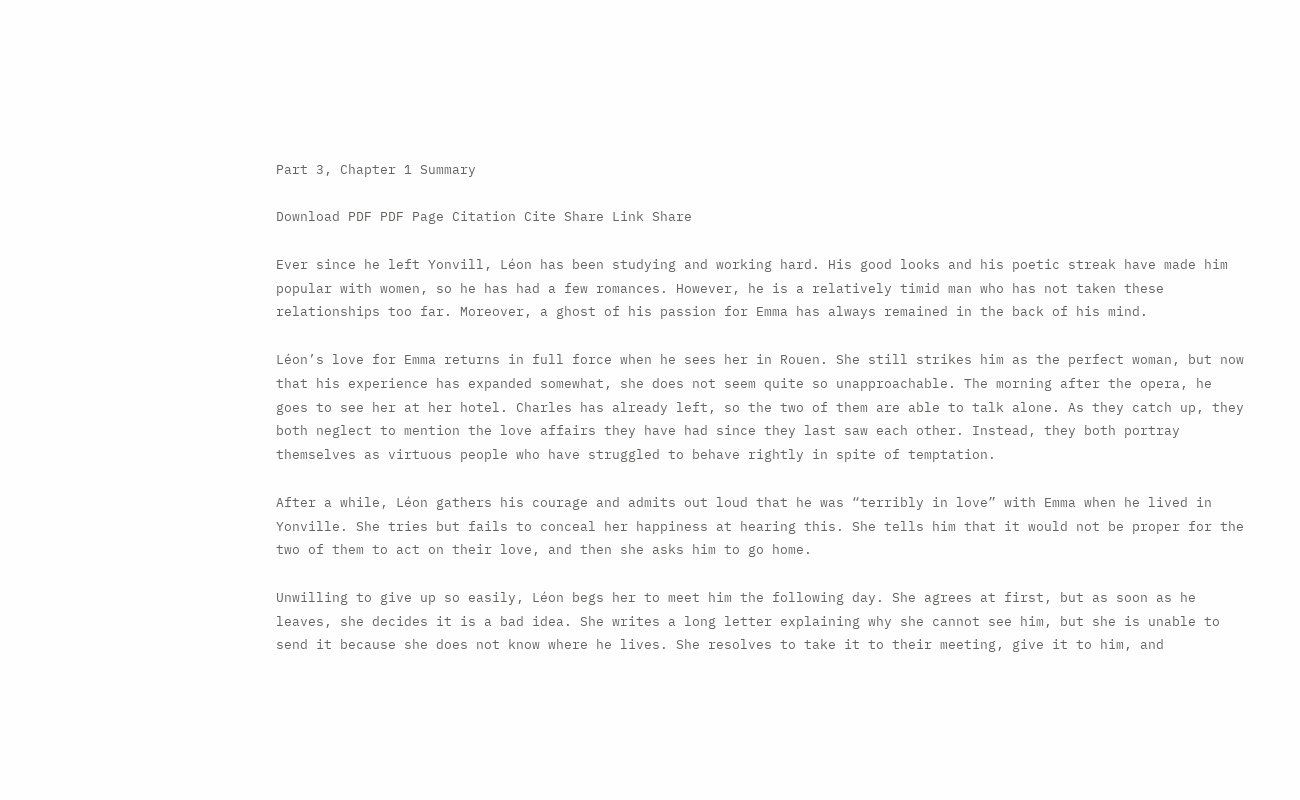Part 3, Chapter 1 Summary

Download PDF PDF Page Citation Cite Share Link Share

Ever since he left Yonvill, Léon has been studying and working hard. His good looks and his poetic streak have made him popular with women, so he has had a few romances. However, he is a relatively timid man who has not taken these relationships too far. Moreover, a ghost of his passion for Emma has always remained in the back of his mind.

Léon’s love for Emma returns in full force when he sees her in Rouen. She still strikes him as the perfect woman, but now that his experience has expanded somewhat, she does not seem quite so unapproachable. The morning after the opera, he goes to see her at her hotel. Charles has already left, so the two of them are able to talk alone. As they catch up, they both neglect to mention the love affairs they have had since they last saw each other. Instead, they both portray themselves as virtuous people who have struggled to behave rightly in spite of temptation.

After a while, Léon gathers his courage and admits out loud that he was “terribly in love” with Emma when he lived in Yonville. She tries but fails to conceal her happiness at hearing this. She tells him that it would not be proper for the two of them to act on their love, and then she asks him to go home.

Unwilling to give up so easily, Léon begs her to meet him the following day. She agrees at first, but as soon as he leaves, she decides it is a bad idea. She writes a long letter explaining why she cannot see him, but she is unable to send it because she does not know where he lives. She resolves to take it to their meeting, give it to him, and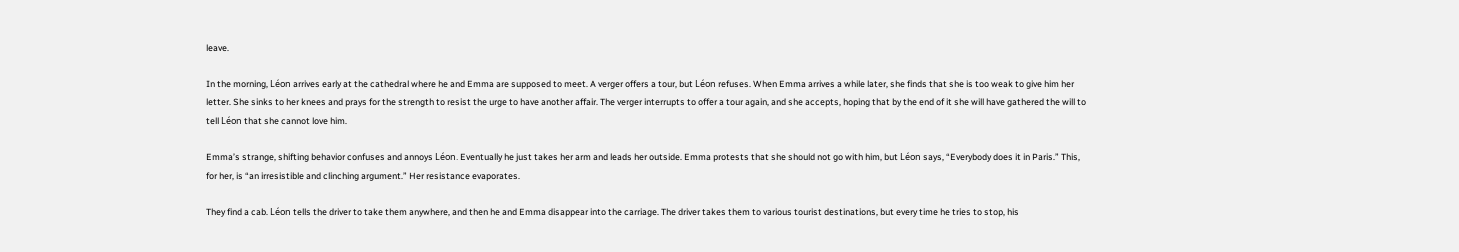leave.

In the morning, Léon arrives early at the cathedral where he and Emma are supposed to meet. A verger offers a tour, but Léon refuses. When Emma arrives a while later, she finds that she is too weak to give him her letter. She sinks to her knees and prays for the strength to resist the urge to have another affair. The verger interrupts to offer a tour again, and she accepts, hoping that by the end of it she will have gathered the will to tell Léon that she cannot love him.

Emma’s strange, shifting behavior confuses and annoys Léon. Eventually he just takes her arm and leads her outside. Emma protests that she should not go with him, but Léon says, “Everybody does it in Paris.” This, for her, is “an irresistible and clinching argument.” Her resistance evaporates.

They find a cab. Léon tells the driver to take them anywhere, and then he and Emma disappear into the carriage. The driver takes them to various tourist destinations, but every time he tries to stop, his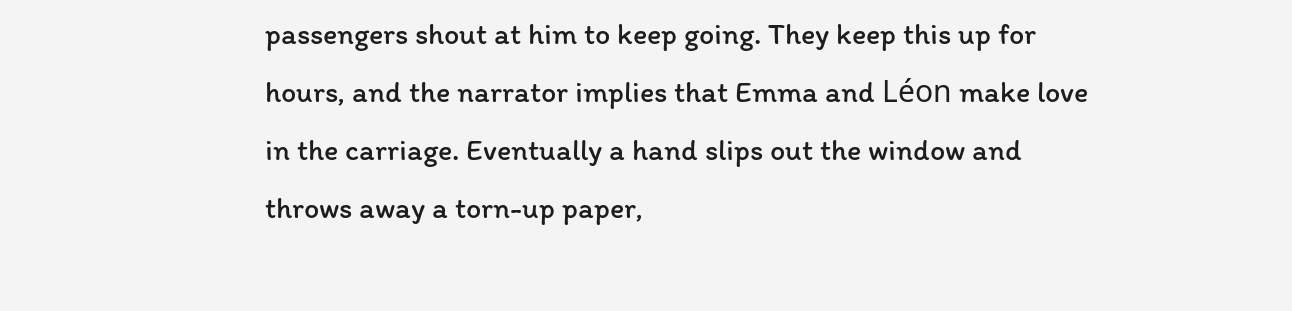passengers shout at him to keep going. They keep this up for hours, and the narrator implies that Emma and Léon make love in the carriage. Eventually a hand slips out the window and throws away a torn-up paper,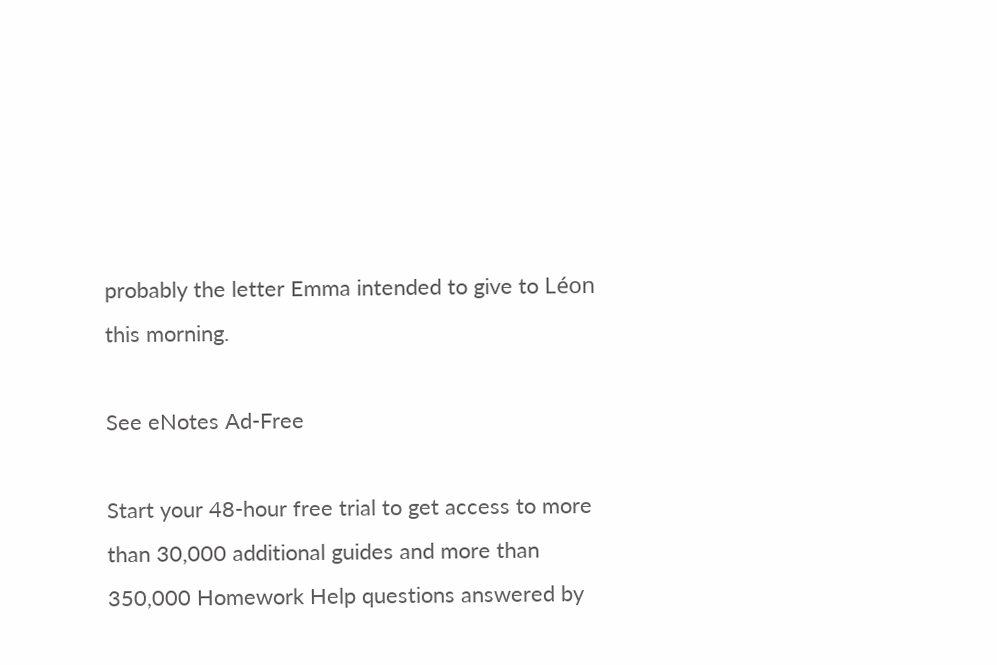probably the letter Emma intended to give to Léon this morning.

See eNotes Ad-Free

Start your 48-hour free trial to get access to more than 30,000 additional guides and more than 350,000 Homework Help questions answered by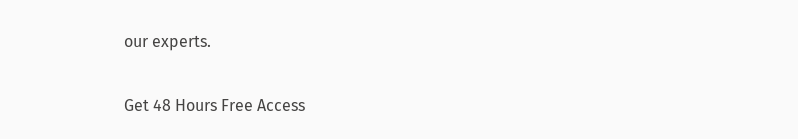our experts.

Get 48 Hours Free Access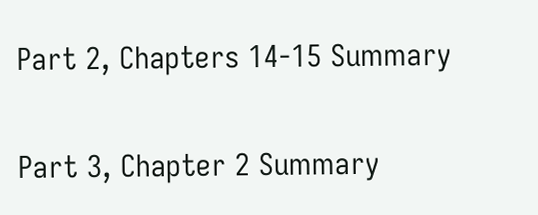Part 2, Chapters 14-15 Summary


Part 3, Chapter 2 Summary